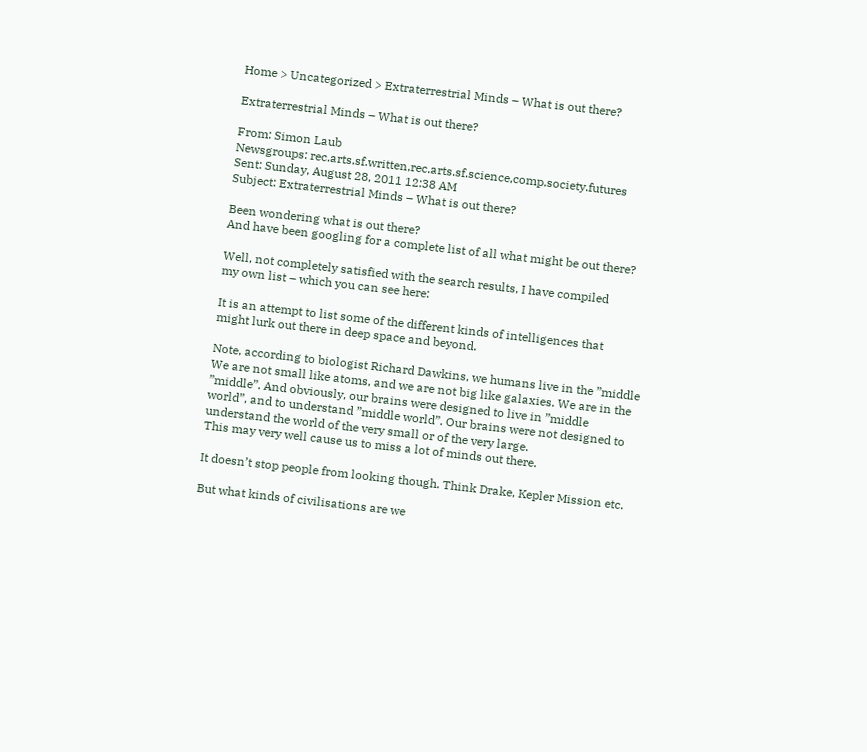Home > Uncategorized > Extraterrestrial Minds – What is out there?

Extraterrestrial Minds – What is out there?

From: Simon Laub
Newsgroups: rec.arts.sf.written,rec.arts.sf.science,comp.society.futures
Sent: Sunday, August 28, 2011 12:38 AM
Subject: Extraterrestrial Minds – What is out there?

Been wondering what is out there?
And have been googling for a complete list of all what might be out there?

Well, not completely satisfied with the search results, I have compiled
my own list – which you can see here:

It is an attempt to list some of the different kinds of intelligences that
might lurk out there in deep space and beyond.

Note, according to biologist Richard Dawkins, we humans live in the ”middle
We are not small like atoms, and we are not big like galaxies. We are in the
”middle”. And obviously, our brains were designed to live in ”middle
world”, and to understand ”middle world”. Our brains were not designed to
understand the world of the very small or of the very large.
This may very well cause us to miss a lot of minds out there.

It doesn’t stop people from looking though. Think Drake, Kepler Mission etc.

But what kinds of civilisations are we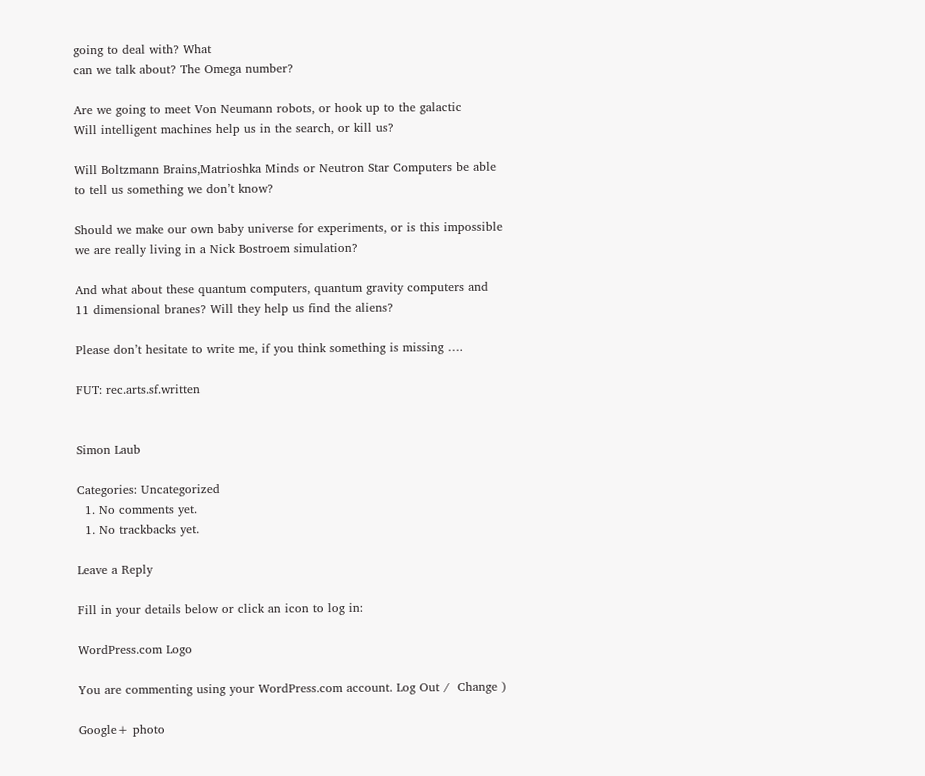going to deal with? What
can we talk about? The Omega number?

Are we going to meet Von Neumann robots, or hook up to the galactic
Will intelligent machines help us in the search, or kill us?

Will Boltzmann Brains,Matrioshka Minds or Neutron Star Computers be able
to tell us something we don’t know?

Should we make our own baby universe for experiments, or is this impossible
we are really living in a Nick Bostroem simulation?

And what about these quantum computers, quantum gravity computers and
11 dimensional branes? Will they help us find the aliens?

Please don’t hesitate to write me, if you think something is missing ….

FUT: rec.arts.sf.written


Simon Laub

Categories: Uncategorized
  1. No comments yet.
  1. No trackbacks yet.

Leave a Reply

Fill in your details below or click an icon to log in:

WordPress.com Logo

You are commenting using your WordPress.com account. Log Out /  Change )

Google+ photo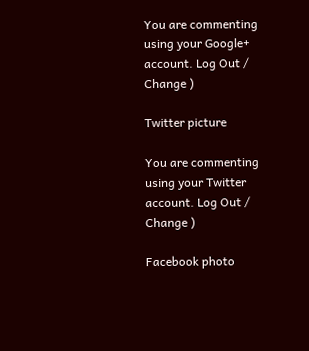You are commenting using your Google+ account. Log Out /  Change )

Twitter picture

You are commenting using your Twitter account. Log Out /  Change )

Facebook photo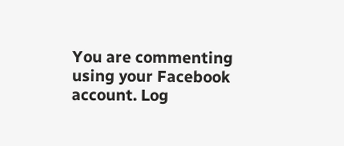You are commenting using your Facebook account. Log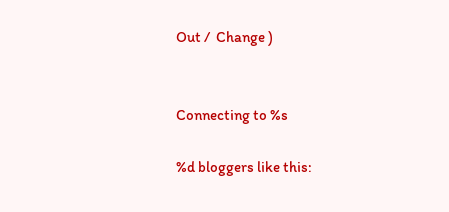Out /  Change )


Connecting to %s

%d bloggers like this: